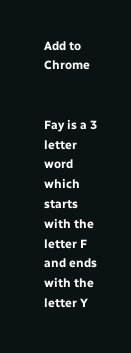Add to Chrome


Fay is a 3 letter word which starts with the letter F and ends with the letter Y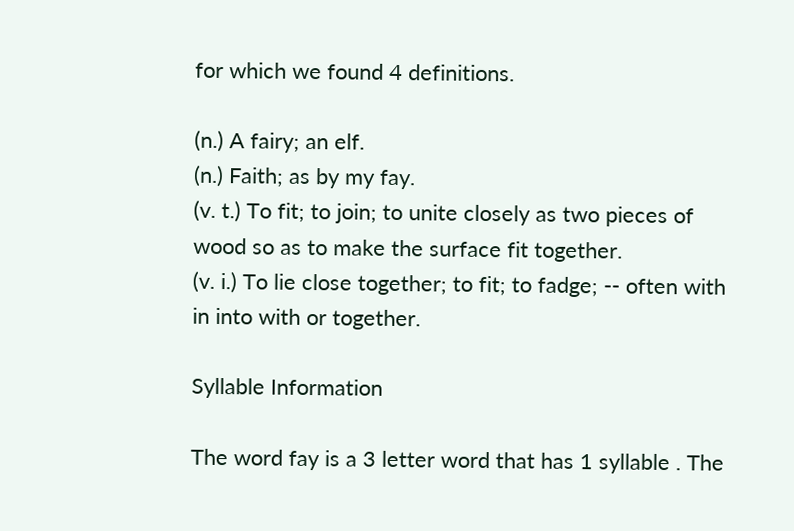for which we found 4 definitions.

(n.) A fairy; an elf.
(n.) Faith; as by my fay.
(v. t.) To fit; to join; to unite closely as two pieces of wood so as to make the surface fit together.
(v. i.) To lie close together; to fit; to fadge; -- often with in into with or together.

Syllable Information

The word fay is a 3 letter word that has 1 syllable . The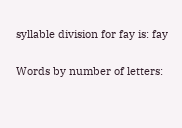syllable division for fay is: fay

Words by number of letters: